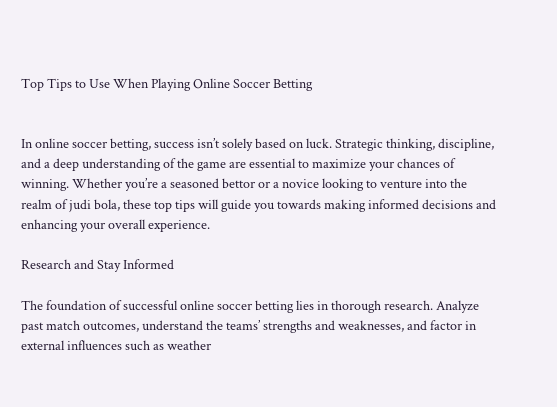Top Tips to Use When Playing Online Soccer Betting


In online soccer betting, success isn’t solely based on luck. Strategic thinking, discipline, and a deep understanding of the game are essential to maximize your chances of winning. Whether you’re a seasoned bettor or a novice looking to venture into the realm of judi bola, these top tips will guide you towards making informed decisions and enhancing your overall experience.

Research and Stay Informed

The foundation of successful online soccer betting lies in thorough research. Analyze past match outcomes, understand the teams’ strengths and weaknesses, and factor in external influences such as weather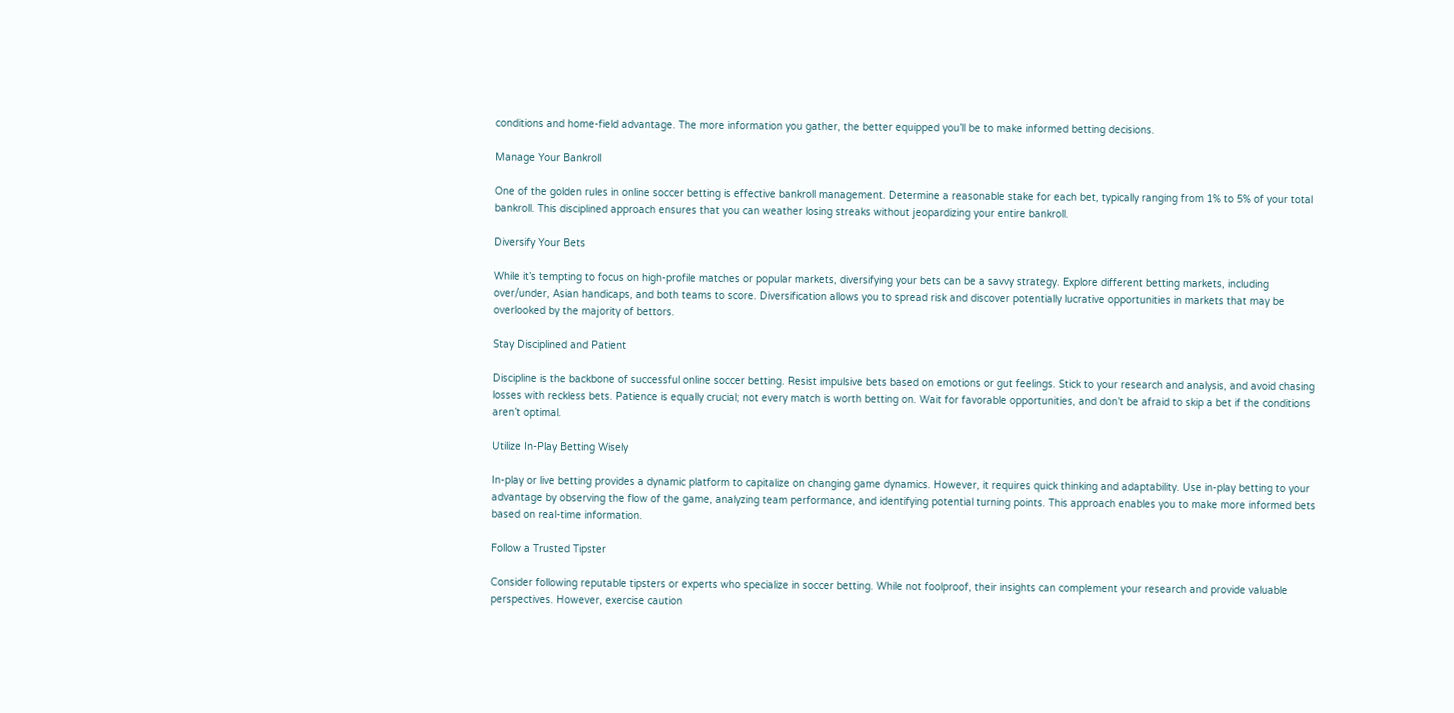conditions and home-field advantage. The more information you gather, the better equipped you’ll be to make informed betting decisions.

Manage Your Bankroll

One of the golden rules in online soccer betting is effective bankroll management. Determine a reasonable stake for each bet, typically ranging from 1% to 5% of your total bankroll. This disciplined approach ensures that you can weather losing streaks without jeopardizing your entire bankroll.

Diversify Your Bets

While it’s tempting to focus on high-profile matches or popular markets, diversifying your bets can be a savvy strategy. Explore different betting markets, including over/under, Asian handicaps, and both teams to score. Diversification allows you to spread risk and discover potentially lucrative opportunities in markets that may be overlooked by the majority of bettors.

Stay Disciplined and Patient

Discipline is the backbone of successful online soccer betting. Resist impulsive bets based on emotions or gut feelings. Stick to your research and analysis, and avoid chasing losses with reckless bets. Patience is equally crucial; not every match is worth betting on. Wait for favorable opportunities, and don’t be afraid to skip a bet if the conditions aren’t optimal.

Utilize In-Play Betting Wisely

In-play or live betting provides a dynamic platform to capitalize on changing game dynamics. However, it requires quick thinking and adaptability. Use in-play betting to your advantage by observing the flow of the game, analyzing team performance, and identifying potential turning points. This approach enables you to make more informed bets based on real-time information.

Follow a Trusted Tipster

Consider following reputable tipsters or experts who specialize in soccer betting. While not foolproof, their insights can complement your research and provide valuable perspectives. However, exercise caution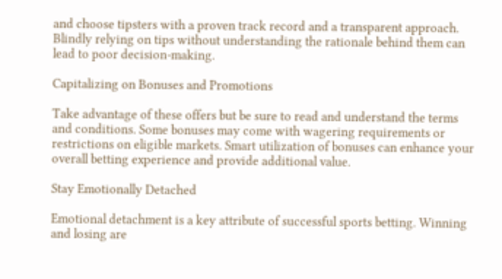and choose tipsters with a proven track record and a transparent approach. Blindly relying on tips without understanding the rationale behind them can lead to poor decision-making.

Capitalizing on Bonuses and Promotions

Take advantage of these offers but be sure to read and understand the terms and conditions. Some bonuses may come with wagering requirements or restrictions on eligible markets. Smart utilization of bonuses can enhance your overall betting experience and provide additional value.

Stay Emotionally Detached

Emotional detachment is a key attribute of successful sports betting. Winning and losing are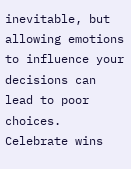inevitable, but allowing emotions to influence your decisions can lead to poor choices. Celebrate wins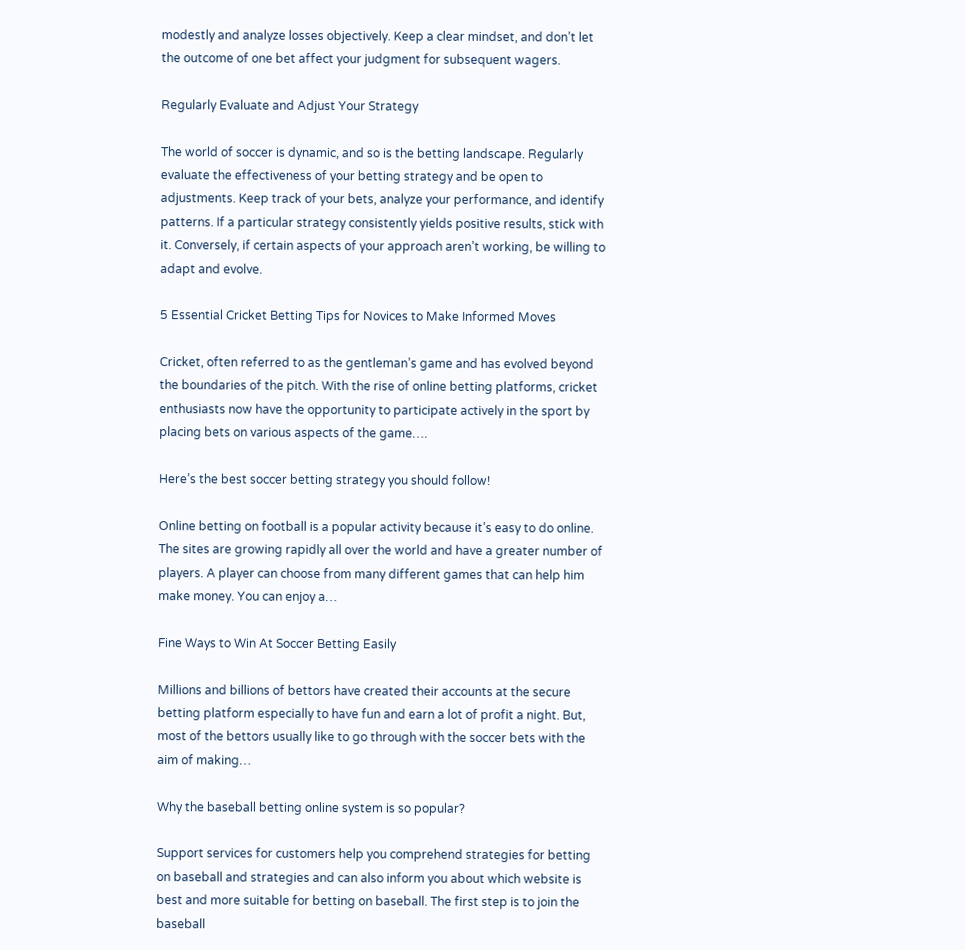modestly and analyze losses objectively. Keep a clear mindset, and don’t let the outcome of one bet affect your judgment for subsequent wagers.

Regularly Evaluate and Adjust Your Strategy

The world of soccer is dynamic, and so is the betting landscape. Regularly evaluate the effectiveness of your betting strategy and be open to adjustments. Keep track of your bets, analyze your performance, and identify patterns. If a particular strategy consistently yields positive results, stick with it. Conversely, if certain aspects of your approach aren’t working, be willing to adapt and evolve.

5 Essential Cricket Betting Tips for Novices to Make Informed Moves

Cricket, often referred to as the gentleman’s game and has evolved beyond the boundaries of the pitch. With the rise of online betting platforms, cricket enthusiasts now have the opportunity to participate actively in the sport by placing bets on various aspects of the game….

Here’s the best soccer betting strategy you should follow!

Online betting on football is a popular activity because it’s easy to do online. The sites are growing rapidly all over the world and have a greater number of players. A player can choose from many different games that can help him make money. You can enjoy a…

Fine Ways to Win At Soccer Betting Easily

Millions and billions of bettors have created their accounts at the secure betting platform especially to have fun and earn a lot of profit a night. But, most of the bettors usually like to go through with the soccer bets with the aim of making…

Why the baseball betting online system is so popular?

Support services for customers help you comprehend strategies for betting on baseball and strategies and can also inform you about which website is best and more suitable for betting on baseball. The first step is to join the baseball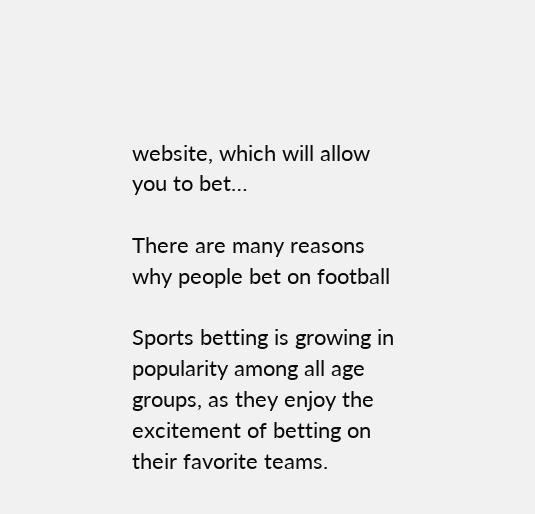website, which will allow you to bet…

There are many reasons why people bet on football

Sports betting is growing in popularity among all age groups, as they enjoy the excitement of betting on their favorite teams.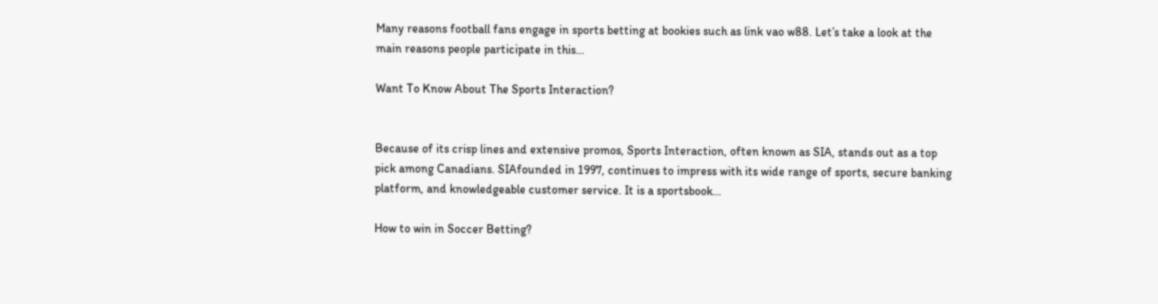Many reasons football fans engage in sports betting at bookies such as link vao w88. Let’s take a look at the main reasons people participate in this…

Want To Know About The Sports Interaction?


Because of its crisp lines and extensive promos, Sports Interaction, often known as SIA, stands out as a top pick among Canadians. SIAfounded in 1997, continues to impress with its wide range of sports, secure banking platform, and knowledgeable customer service. It is a sportsbook…

How to win in Soccer Betting?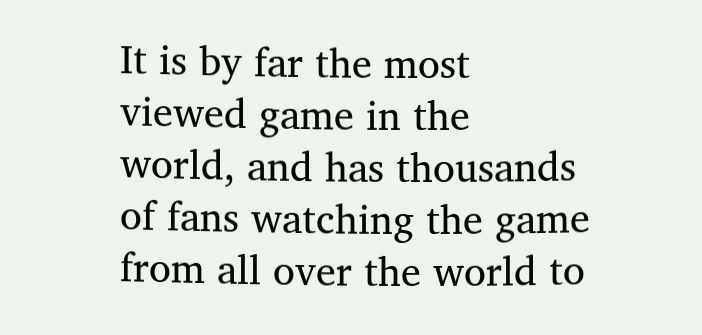It is by far the most viewed game in the world, and has thousands of fans watching the game from all over the world to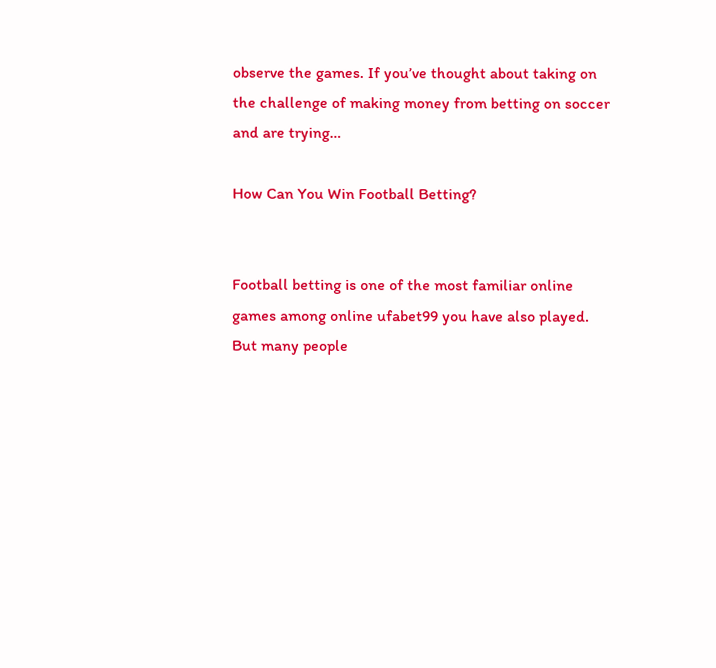observe the games. If you’ve thought about taking on the challenge of making money from betting on soccer and are trying…

How Can You Win Football Betting?


Football betting is one of the most familiar online games among online ufabet99 you have also played. But many people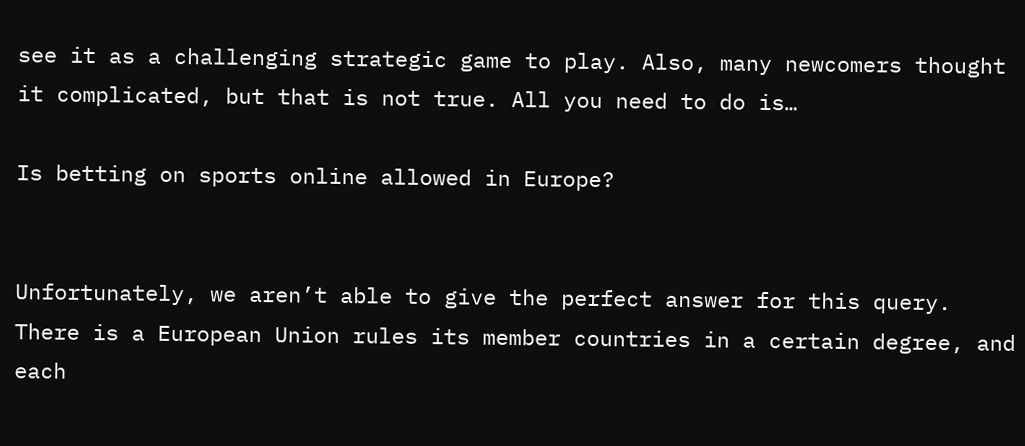see it as a challenging strategic game to play. Also, many newcomers thought it complicated, but that is not true. All you need to do is…

Is betting on sports online allowed in Europe?


Unfortunately, we aren’t able to give the perfect answer for this query. There is a European Union rules its member countries in a certain degree, and each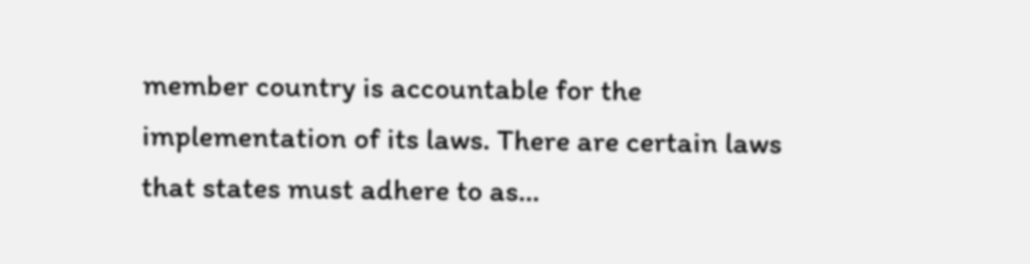member country is accountable for the implementation of its laws. There are certain laws that states must adhere to as…